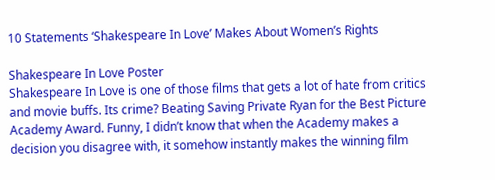10 Statements ‘Shakespeare In Love’ Makes About Women’s Rights

Shakespeare In Love Poster
Shakespeare In Love is one of those films that gets a lot of hate from critics and movie buffs. Its crime? Beating Saving Private Ryan for the Best Picture Academy Award. Funny, I didn’t know that when the Academy makes a decision you disagree with, it somehow instantly makes the winning film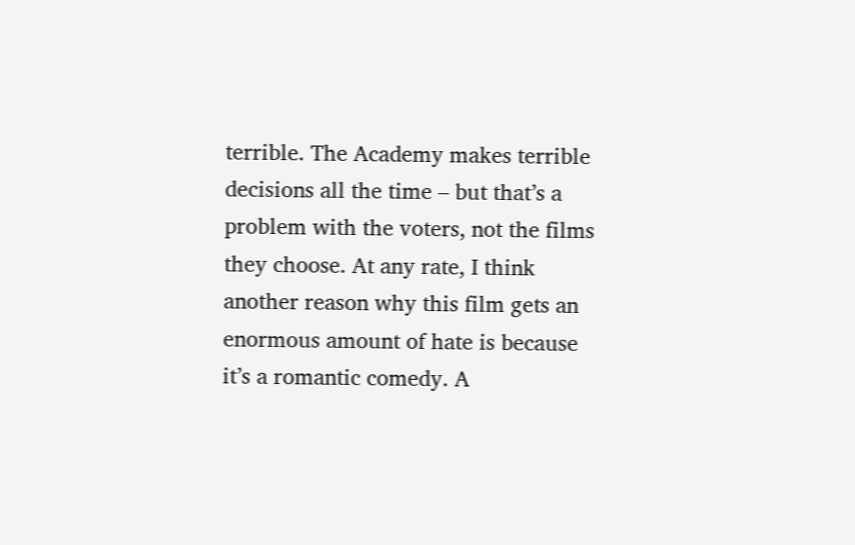terrible. The Academy makes terrible decisions all the time – but that’s a problem with the voters, not the films they choose. At any rate, I think another reason why this film gets an enormous amount of hate is because it’s a romantic comedy. A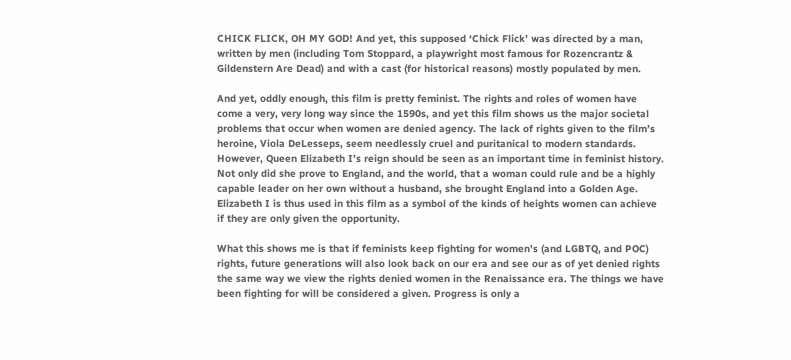CHICK FLICK, OH MY GOD! And yet, this supposed ‘Chick Flick’ was directed by a man, written by men (including Tom Stoppard, a playwright most famous for Rozencrantz & Gildenstern Are Dead) and with a cast (for historical reasons) mostly populated by men.

And yet, oddly enough, this film is pretty feminist. The rights and roles of women have come a very, very long way since the 1590s, and yet this film shows us the major societal problems that occur when women are denied agency. The lack of rights given to the film’s heroine, Viola DeLesseps, seem needlessly cruel and puritanical to modern standards. However, Queen Elizabeth I’s reign should be seen as an important time in feminist history. Not only did she prove to England, and the world, that a woman could rule and be a highly capable leader on her own without a husband, she brought England into a Golden Age. Elizabeth I is thus used in this film as a symbol of the kinds of heights women can achieve if they are only given the opportunity.

What this shows me is that if feminists keep fighting for women’s (and LGBTQ, and POC) rights, future generations will also look back on our era and see our as of yet denied rights the same way we view the rights denied women in the Renaissance era. The things we have been fighting for will be considered a given. Progress is only a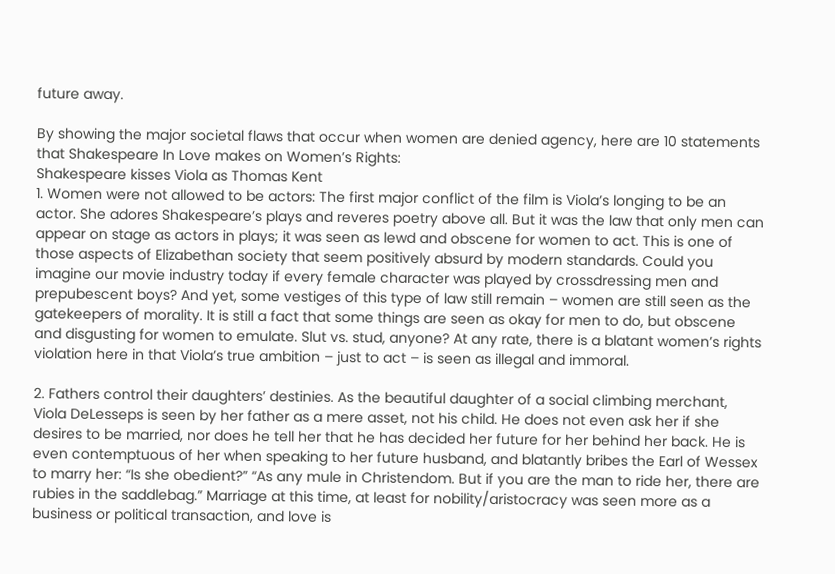future away.

By showing the major societal flaws that occur when women are denied agency, here are 10 statements that Shakespeare In Love makes on Women’s Rights:
Shakespeare kisses Viola as Thomas Kent
1. Women were not allowed to be actors: The first major conflict of the film is Viola’s longing to be an actor. She adores Shakespeare’s plays and reveres poetry above all. But it was the law that only men can appear on stage as actors in plays; it was seen as lewd and obscene for women to act. This is one of those aspects of Elizabethan society that seem positively absurd by modern standards. Could you imagine our movie industry today if every female character was played by crossdressing men and prepubescent boys? And yet, some vestiges of this type of law still remain – women are still seen as the gatekeepers of morality. It is still a fact that some things are seen as okay for men to do, but obscene and disgusting for women to emulate. Slut vs. stud, anyone? At any rate, there is a blatant women’s rights violation here in that Viola’s true ambition – just to act – is seen as illegal and immoral.

2. Fathers control their daughters’ destinies. As the beautiful daughter of a social climbing merchant, Viola DeLesseps is seen by her father as a mere asset, not his child. He does not even ask her if she desires to be married, nor does he tell her that he has decided her future for her behind her back. He is even contemptuous of her when speaking to her future husband, and blatantly bribes the Earl of Wessex to marry her: “Is she obedient?” “As any mule in Christendom. But if you are the man to ride her, there are rubies in the saddlebag.” Marriage at this time, at least for nobility/aristocracy was seen more as a business or political transaction, and love is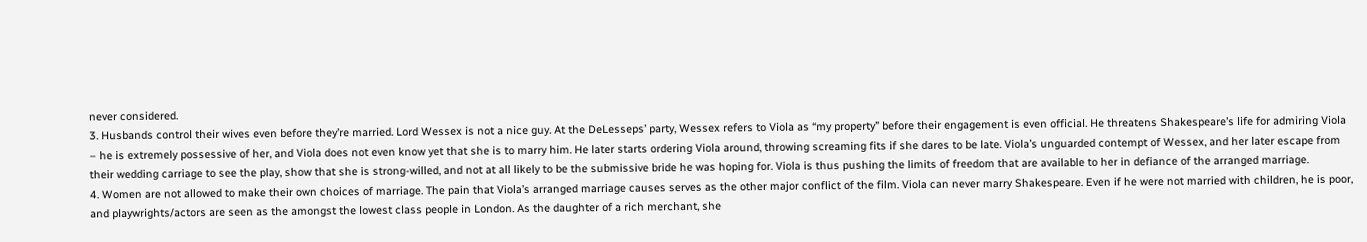never considered.
3. Husbands control their wives even before they’re married. Lord Wessex is not a nice guy. At the DeLesseps’ party, Wessex refers to Viola as “my property” before their engagement is even official. He threatens Shakespeare’s life for admiring Viola – he is extremely possessive of her, and Viola does not even know yet that she is to marry him. He later starts ordering Viola around, throwing screaming fits if she dares to be late. Viola’s unguarded contempt of Wessex, and her later escape from their wedding carriage to see the play, show that she is strong-willed, and not at all likely to be the submissive bride he was hoping for. Viola is thus pushing the limits of freedom that are available to her in defiance of the arranged marriage.
4. Women are not allowed to make their own choices of marriage. The pain that Viola’s arranged marriage causes serves as the other major conflict of the film. Viola can never marry Shakespeare. Even if he were not married with children, he is poor, and playwrights/actors are seen as the amongst the lowest class people in London. As the daughter of a rich merchant, she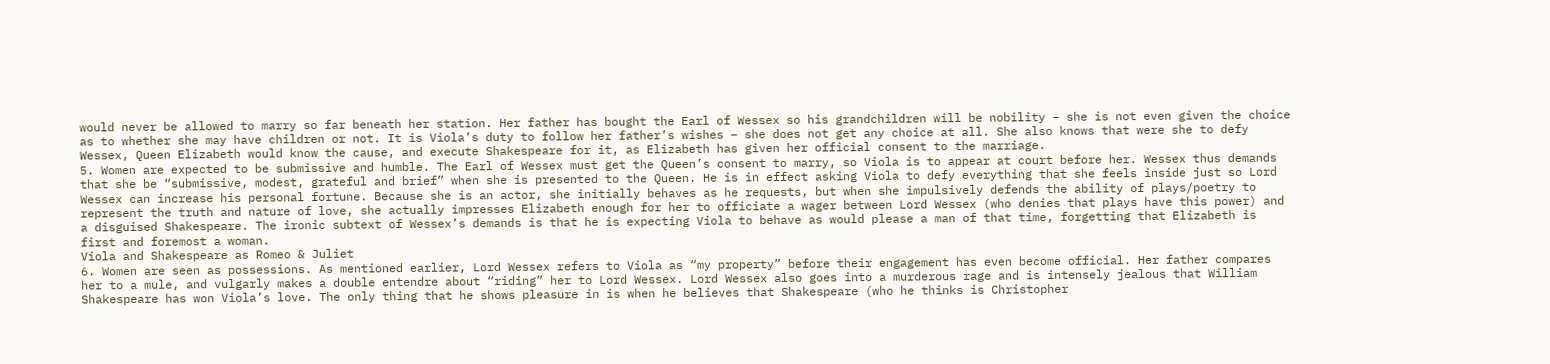would never be allowed to marry so far beneath her station. Her father has bought the Earl of Wessex so his grandchildren will be nobility – she is not even given the choice as to whether she may have children or not. It is Viola’s duty to follow her father’s wishes – she does not get any choice at all. She also knows that were she to defy Wessex, Queen Elizabeth would know the cause, and execute Shakespeare for it, as Elizabeth has given her official consent to the marriage.
5. Women are expected to be submissive and humble. The Earl of Wessex must get the Queen’s consent to marry, so Viola is to appear at court before her. Wessex thus demands that she be “submissive, modest, grateful and brief” when she is presented to the Queen. He is in effect asking Viola to defy everything that she feels inside just so Lord Wessex can increase his personal fortune. Because she is an actor, she initially behaves as he requests, but when she impulsively defends the ability of plays/poetry to represent the truth and nature of love, she actually impresses Elizabeth enough for her to officiate a wager between Lord Wessex (who denies that plays have this power) and a disguised Shakespeare. The ironic subtext of Wessex’s demands is that he is expecting Viola to behave as would please a man of that time, forgetting that Elizabeth is first and foremost a woman.
Viola and Shakespeare as Romeo & Juliet
6. Women are seen as possessions. As mentioned earlier, Lord Wessex refers to Viola as “my property” before their engagement has even become official. Her father compares her to a mule, and vulgarly makes a double entendre about “riding” her to Lord Wessex. Lord Wessex also goes into a murderous rage and is intensely jealous that William Shakespeare has won Viola’s love. The only thing that he shows pleasure in is when he believes that Shakespeare (who he thinks is Christopher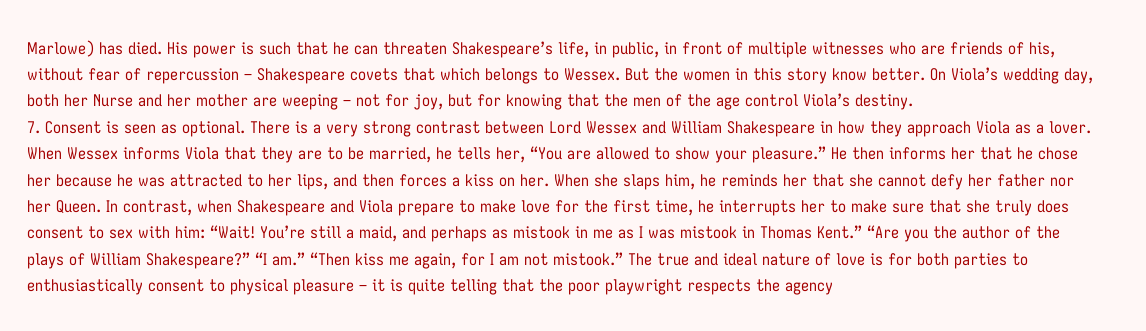Marlowe) has died. His power is such that he can threaten Shakespeare’s life, in public, in front of multiple witnesses who are friends of his, without fear of repercussion – Shakespeare covets that which belongs to Wessex. But the women in this story know better. On Viola’s wedding day, both her Nurse and her mother are weeping – not for joy, but for knowing that the men of the age control Viola’s destiny.
7. Consent is seen as optional. There is a very strong contrast between Lord Wessex and William Shakespeare in how they approach Viola as a lover. When Wessex informs Viola that they are to be married, he tells her, “You are allowed to show your pleasure.” He then informs her that he chose her because he was attracted to her lips, and then forces a kiss on her. When she slaps him, he reminds her that she cannot defy her father nor her Queen. In contrast, when Shakespeare and Viola prepare to make love for the first time, he interrupts her to make sure that she truly does consent to sex with him: “Wait! You’re still a maid, and perhaps as mistook in me as I was mistook in Thomas Kent.” “Are you the author of the plays of William Shakespeare?” “I am.” “Then kiss me again, for I am not mistook.” The true and ideal nature of love is for both parties to enthusiastically consent to physical pleasure – it is quite telling that the poor playwright respects the agency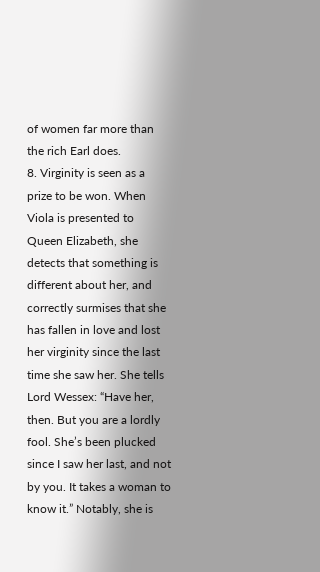of women far more than the rich Earl does.
8. Virginity is seen as a prize to be won. When Viola is presented to Queen Elizabeth, she detects that something is different about her, and correctly surmises that she has fallen in love and lost her virginity since the last time she saw her. She tells Lord Wessex: “Have her, then. But you are a lordly fool. She’s been plucked since I saw her last, and not by you. It takes a woman to know it.” Notably, she is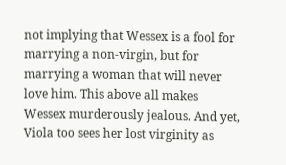not implying that Wessex is a fool for marrying a non-virgin, but for marrying a woman that will never love him. This above all makes Wessex murderously jealous. And yet, Viola too sees her lost virginity as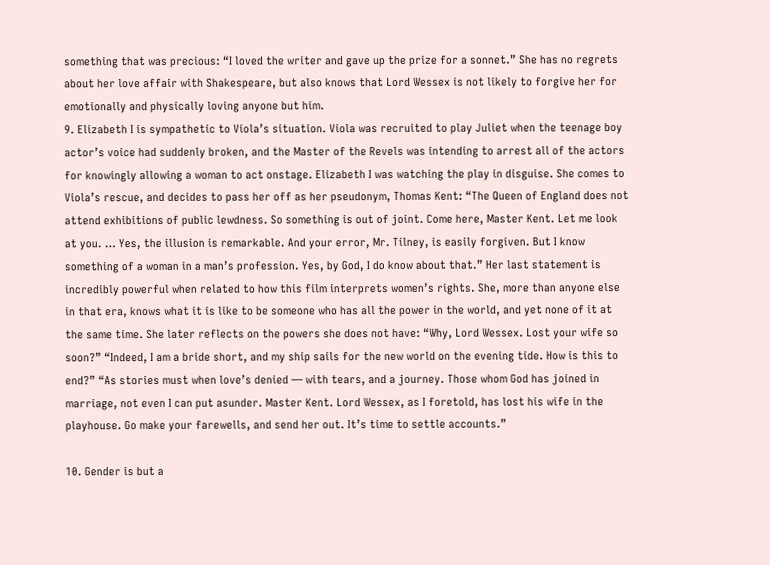something that was precious: “I loved the writer and gave up the prize for a sonnet.” She has no regrets about her love affair with Shakespeare, but also knows that Lord Wessex is not likely to forgive her for emotionally and physically loving anyone but him.
9. Elizabeth I is sympathetic to Viola’s situation. Viola was recruited to play Juliet when the teenage boy actor’s voice had suddenly broken, and the Master of the Revels was intending to arrest all of the actors for knowingly allowing a woman to act onstage. Elizabeth I was watching the play in disguise. She comes to Viola’s rescue, and decides to pass her off as her pseudonym, Thomas Kent: “The Queen of England does not attend exhibitions of public lewdness. So something is out of joint. Come here, Master Kent. Let me look at you. … Yes, the illusion is remarkable. And your error, Mr. Tilney, is easily forgiven. But I know something of a woman in a man’s profession. Yes, by God, I do know about that.” Her last statement is incredibly powerful when related to how this film interprets women’s rights. She, more than anyone else in that era, knows what it is like to be someone who has all the power in the world, and yet none of it at the same time. She later reflects on the powers she does not have: “Why, Lord Wessex. Lost your wife so soon?” “Indeed, I am a bride short, and my ship sails for the new world on the evening tide. How is this to end?” “As stories must when love’s denied — with tears, and a journey. Those whom God has joined in marriage, not even I can put asunder. Master Kent. Lord Wessex, as I foretold, has lost his wife in the playhouse. Go make your farewells, and send her out. It’s time to settle accounts.”

10. Gender is but a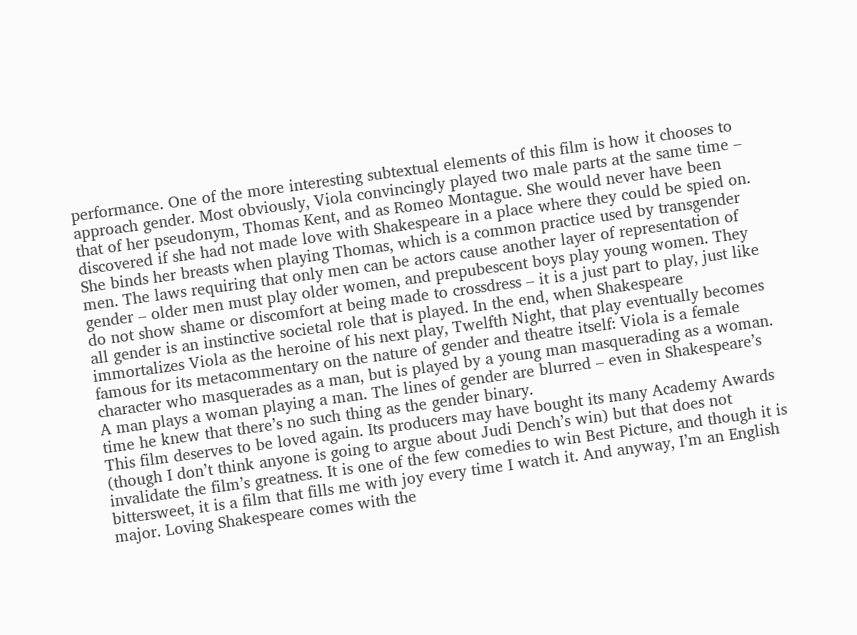performance. One of the more interesting subtextual elements of this film is how it chooses to approach gender. Most obviously, Viola convincingly played two male parts at the same time – that of her pseudonym, Thomas Kent, and as Romeo Montague. She would never have been discovered if she had not made love with Shakespeare in a place where they could be spied on. She binds her breasts when playing Thomas, which is a common practice used by transgender men. The laws requiring that only men can be actors cause another layer of representation of gender – older men must play older women, and prepubescent boys play young women. They do not show shame or discomfort at being made to crossdress – it is a just part to play, just like all gender is an instinctive societal role that is played. In the end, when Shakespeare immortalizes Viola as the heroine of his next play, Twelfth Night, that play eventually becomes famous for its metacommentary on the nature of gender and theatre itself: Viola is a female character who masquerades as a man, but is played by a young man masquerading as a woman. A man plays a woman playing a man. The lines of gender are blurred – even in Shakespeare’s time he knew that there’s no such thing as the gender binary.
This film deserves to be loved again. Its producers may have bought its many Academy Awards (though I don’t think anyone is going to argue about Judi Dench’s win) but that does not invalidate the film’s greatness. It is one of the few comedies to win Best Picture, and though it is bittersweet, it is a film that fills me with joy every time I watch it. And anyway, I’m an English major. Loving Shakespeare comes with the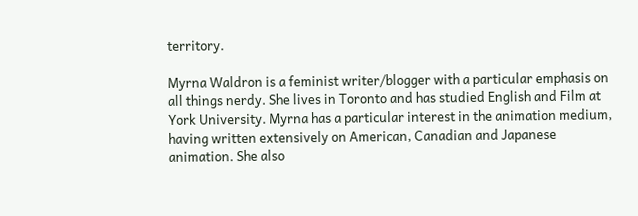territory.

Myrna Waldron is a feminist writer/blogger with a particular emphasis on all things nerdy. She lives in Toronto and has studied English and Film at York University. Myrna has a particular interest in the animation medium, having written extensively on American, Canadian and Japanese animation. She also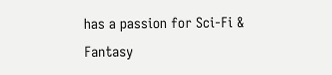has a passion for Sci-Fi & Fantasy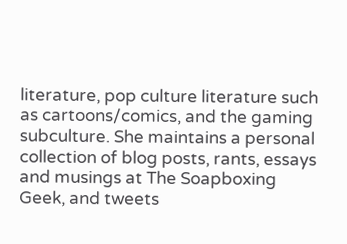literature, pop culture literature such as cartoons/comics, and the gaming subculture. She maintains a personal collection of blog posts, rants, essays and musings at The Soapboxing Geek, and tweets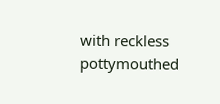with reckless pottymouthed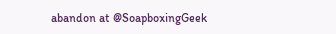abandon at @SoapboxingGeek